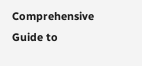Comprehensive Guide to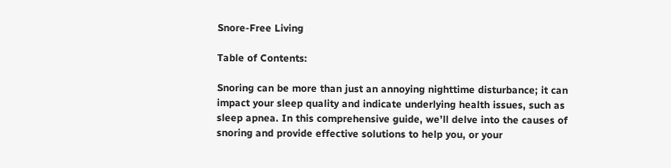Snore-Free Living

Table of Contents:

Snoring can be more than just an annoying nighttime disturbance; it can impact your sleep quality and indicate underlying health issues, such as sleep apnea. In this comprehensive guide, we’ll delve into the causes of snoring and provide effective solutions to help you, or your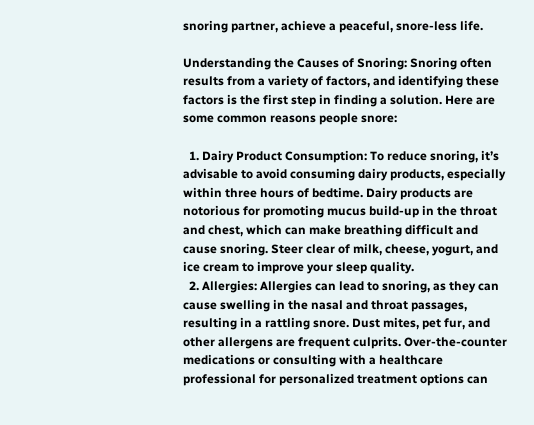snoring partner, achieve a peaceful, snore-less life.

Understanding the Causes of Snoring: Snoring often results from a variety of factors, and identifying these factors is the first step in finding a solution. Here are some common reasons people snore:

  1. Dairy Product Consumption: To reduce snoring, it’s advisable to avoid consuming dairy products, especially within three hours of bedtime. Dairy products are notorious for promoting mucus build-up in the throat and chest, which can make breathing difficult and cause snoring. Steer clear of milk, cheese, yogurt, and ice cream to improve your sleep quality.
  2. Allergies: Allergies can lead to snoring, as they can cause swelling in the nasal and throat passages, resulting in a rattling snore. Dust mites, pet fur, and other allergens are frequent culprits. Over-the-counter medications or consulting with a healthcare professional for personalized treatment options can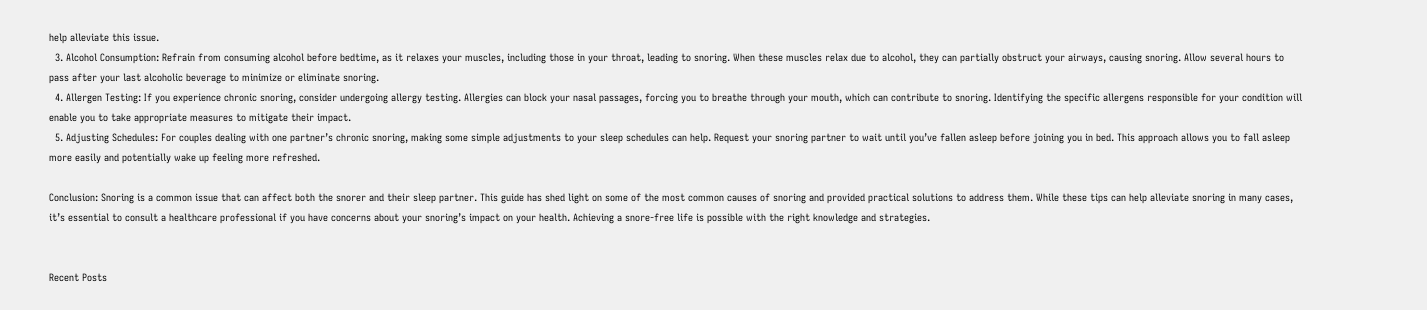help alleviate this issue.
  3. Alcohol Consumption: Refrain from consuming alcohol before bedtime, as it relaxes your muscles, including those in your throat, leading to snoring. When these muscles relax due to alcohol, they can partially obstruct your airways, causing snoring. Allow several hours to pass after your last alcoholic beverage to minimize or eliminate snoring.
  4. Allergen Testing: If you experience chronic snoring, consider undergoing allergy testing. Allergies can block your nasal passages, forcing you to breathe through your mouth, which can contribute to snoring. Identifying the specific allergens responsible for your condition will enable you to take appropriate measures to mitigate their impact.
  5. Adjusting Schedules: For couples dealing with one partner’s chronic snoring, making some simple adjustments to your sleep schedules can help. Request your snoring partner to wait until you’ve fallen asleep before joining you in bed. This approach allows you to fall asleep more easily and potentially wake up feeling more refreshed.

Conclusion: Snoring is a common issue that can affect both the snorer and their sleep partner. This guide has shed light on some of the most common causes of snoring and provided practical solutions to address them. While these tips can help alleviate snoring in many cases, it’s essential to consult a healthcare professional if you have concerns about your snoring’s impact on your health. Achieving a snore-free life is possible with the right knowledge and strategies.


Recent Posts